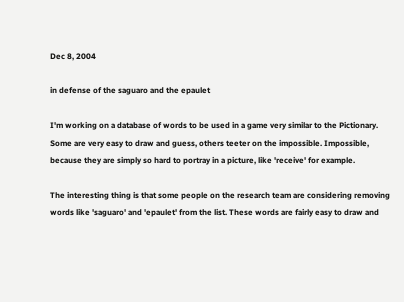Dec 8, 2004

in defense of the saguaro and the epaulet

I'm working on a database of words to be used in a game very similar to the Pictionary. Some are very easy to draw and guess, others teeter on the impossible. Impossible, because they are simply so hard to portray in a picture, like 'receive' for example.

The interesting thing is that some people on the research team are considering removing words like 'saguaro' and 'epaulet' from the list. These words are fairly easy to draw and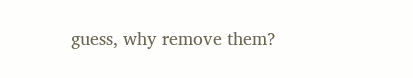guess, why remove them?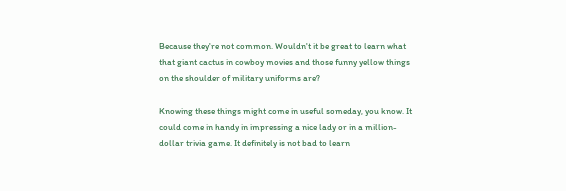Because they're not common. Wouldn't it be great to learn what that giant cactus in cowboy movies and those funny yellow things on the shoulder of military uniforms are?

Knowing these things might come in useful someday, you know. It could come in handy in impressing a nice lady or in a million-dollar trivia game. It definitely is not bad to learn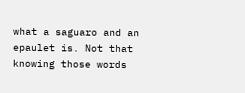what a saguaro and an epaulet is. Not that knowing those words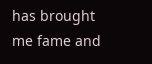has brought me fame and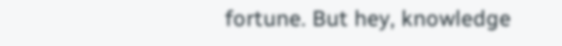fortune. But hey, knowledge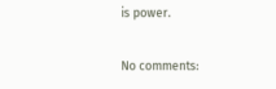is power.

No comments: